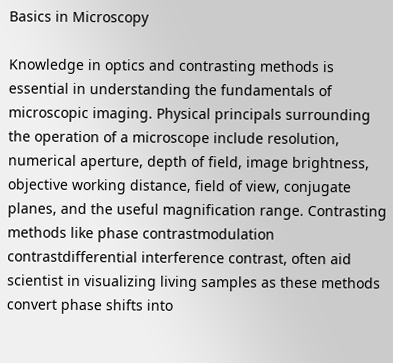Basics in Microscopy

Knowledge in optics and contrasting methods is essential in understanding the fundamentals of microscopic imaging. Physical principals surrounding the operation of a microscope include resolution, numerical aperture, depth of field, image brightness, objective working distance, field of view, conjugate planes, and the useful magnification range. Contrasting methods like phase contrastmodulation contrastdifferential interference contrast, often aid scientist in visualizing living samples as these methods convert phase shifts into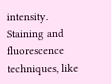intensity. Staining and fluorescence techniques, like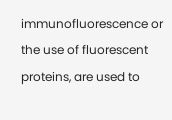immunofluorescence or the use of fluorescent proteins, are used to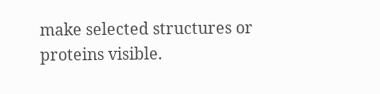make selected structures or proteins visible.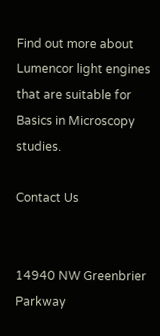Find out more about Lumencor light engines that are suitable for Basics in Microscopy studies.

Contact Us


14940 NW Greenbrier Parkway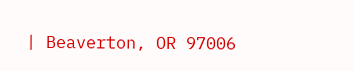| Beaverton, OR 97006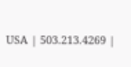USA | 503.213.4269 |